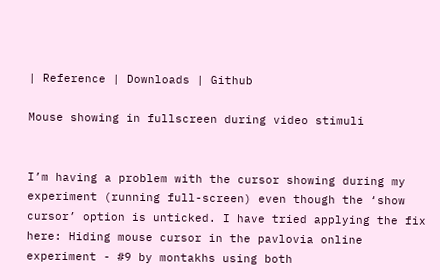| Reference | Downloads | Github

Mouse showing in fullscreen during video stimuli


I’m having a problem with the cursor showing during my experiment (running full-screen) even though the ‘show cursor’ option is unticked. I have tried applying the fix here: Hiding mouse cursor in the pavlovia online experiment - #9 by montakhs using both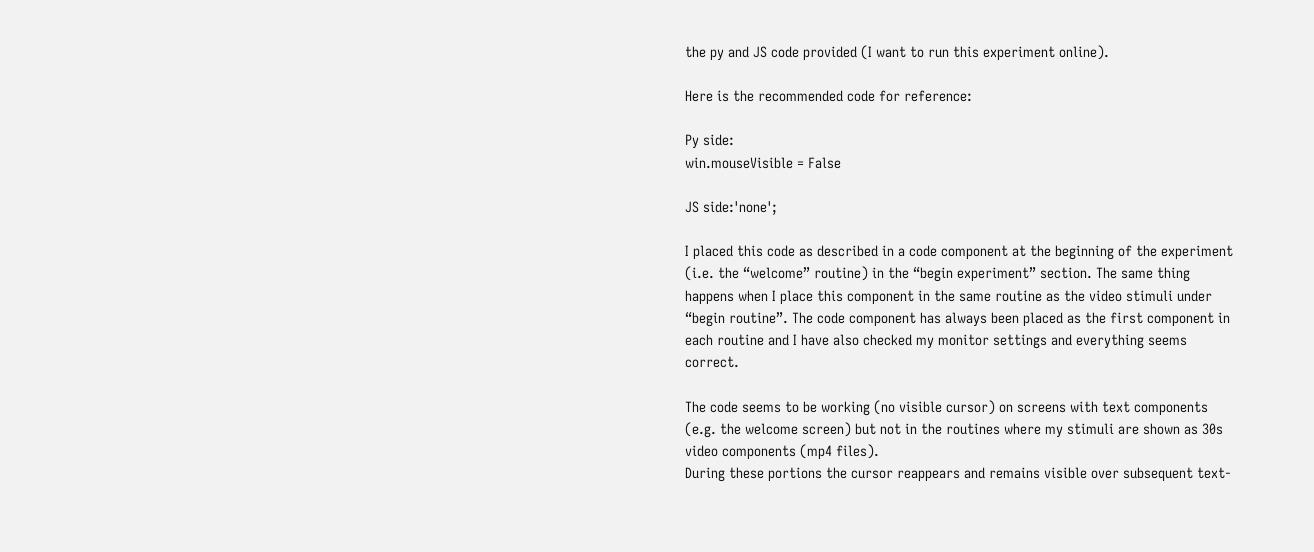the py and JS code provided (I want to run this experiment online).

Here is the recommended code for reference:

Py side:
win.mouseVisible = False

JS side:'none';

I placed this code as described in a code component at the beginning of the experiment (i.e. the “welcome” routine) in the “begin experiment” section. The same thing happens when I place this component in the same routine as the video stimuli under “begin routine”. The code component has always been placed as the first component in each routine and I have also checked my monitor settings and everything seems correct.

The code seems to be working (no visible cursor) on screens with text components (e.g. the welcome screen) but not in the routines where my stimuli are shown as 30s video components (mp4 files).
During these portions the cursor reappears and remains visible over subsequent text-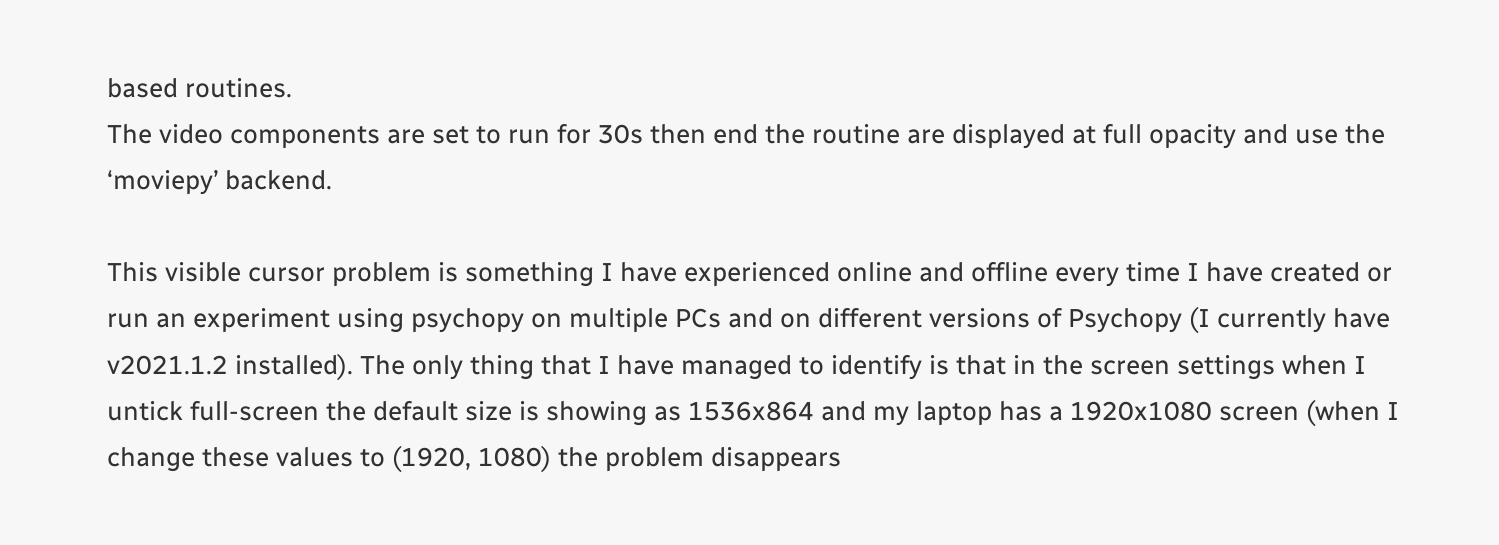based routines.
The video components are set to run for 30s then end the routine are displayed at full opacity and use the ‘moviepy’ backend.

This visible cursor problem is something I have experienced online and offline every time I have created or run an experiment using psychopy on multiple PCs and on different versions of Psychopy (I currently have v2021.1.2 installed). The only thing that I have managed to identify is that in the screen settings when I untick full-screen the default size is showing as 1536x864 and my laptop has a 1920x1080 screen (when I change these values to (1920, 1080) the problem disappears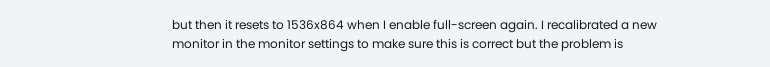but then it resets to 1536x864 when I enable full-screen again. I recalibrated a new monitor in the monitor settings to make sure this is correct but the problem is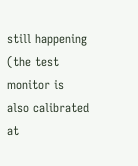still happening (the test monitor is also calibrated at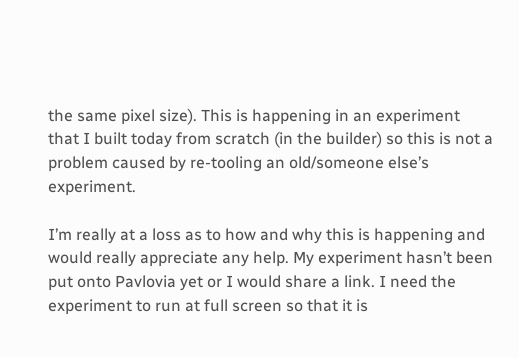the same pixel size). This is happening in an experiment that I built today from scratch (in the builder) so this is not a problem caused by re-tooling an old/someone else’s experiment.

I’m really at a loss as to how and why this is happening and would really appreciate any help. My experiment hasn’t been put onto Pavlovia yet or I would share a link. I need the experiment to run at full screen so that it is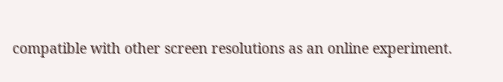compatible with other screen resolutions as an online experiment.